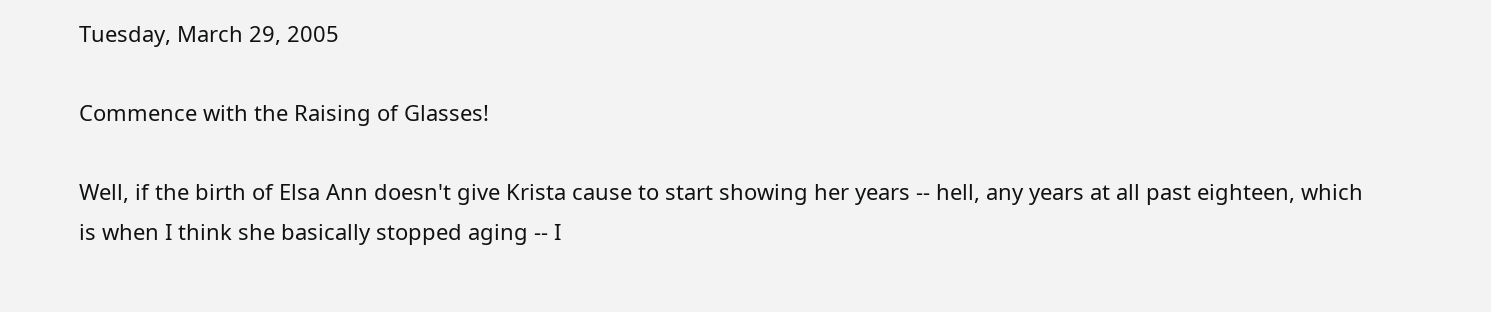Tuesday, March 29, 2005

Commence with the Raising of Glasses!

Well, if the birth of Elsa Ann doesn't give Krista cause to start showing her years -- hell, any years at all past eighteen, which is when I think she basically stopped aging -- I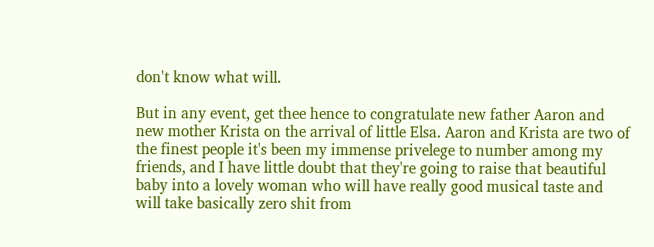don't know what will.

But in any event, get thee hence to congratulate new father Aaron and new mother Krista on the arrival of little Elsa. Aaron and Krista are two of the finest people it's been my immense privelege to number among my friends, and I have little doubt that they're going to raise that beautiful baby into a lovely woman who will have really good musical taste and will take basically zero shit from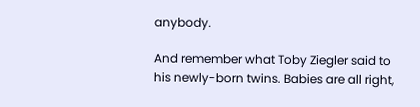anybody.

And remember what Toby Ziegler said to his newly-born twins. Babies are all right,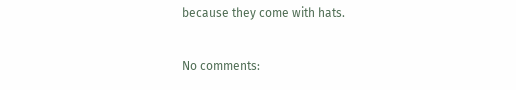because they come with hats.

No comments: